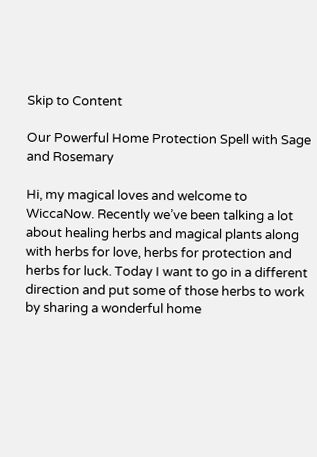Skip to Content

Our Powerful Home Protection Spell with Sage and Rosemary

Hi, my magical loves and welcome to WiccaNow. Recently we’ve been talking a lot about healing herbs and magical plants along with herbs for love, herbs for protection and herbs for luck. Today I want to go in a different direction and put some of those herbs to work by sharing a wonderful home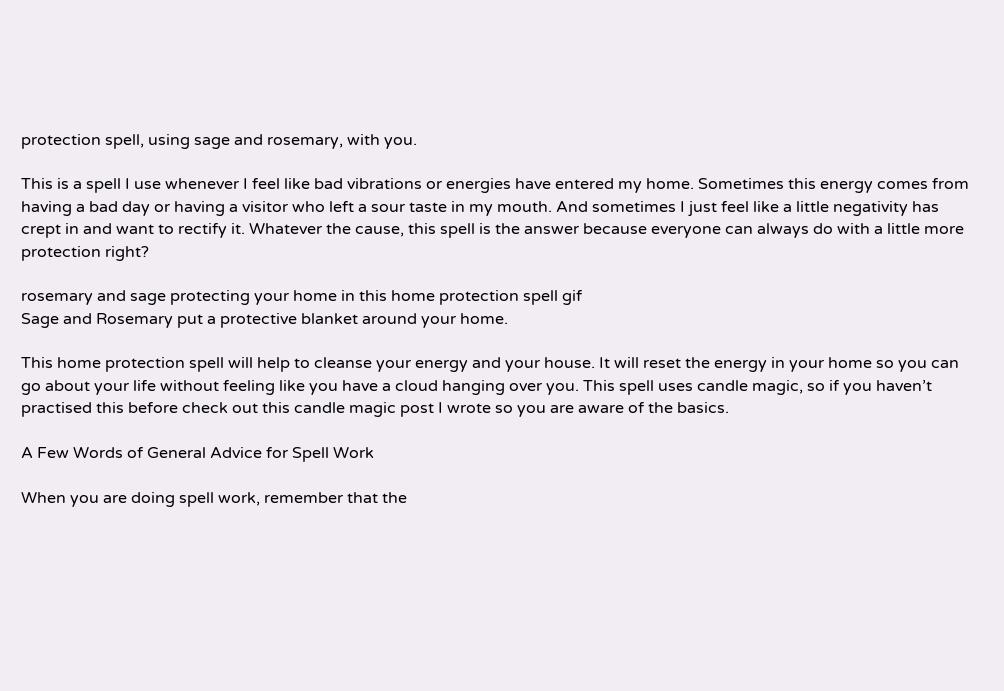protection spell, using sage and rosemary, with you.

This is a spell I use whenever I feel like bad vibrations or energies have entered my home. Sometimes this energy comes from having a bad day or having a visitor who left a sour taste in my mouth. And sometimes I just feel like a little negativity has crept in and want to rectify it. Whatever the cause, this spell is the answer because everyone can always do with a little more protection right?

rosemary and sage protecting your home in this home protection spell gif
Sage and Rosemary put a protective blanket around your home.

This home protection spell will help to cleanse your energy and your house. It will reset the energy in your home so you can go about your life without feeling like you have a cloud hanging over you. This spell uses candle magic, so if you haven’t practised this before check out this candle magic post I wrote so you are aware of the basics.

A Few Words of General Advice for Spell Work

When you are doing spell work, remember that the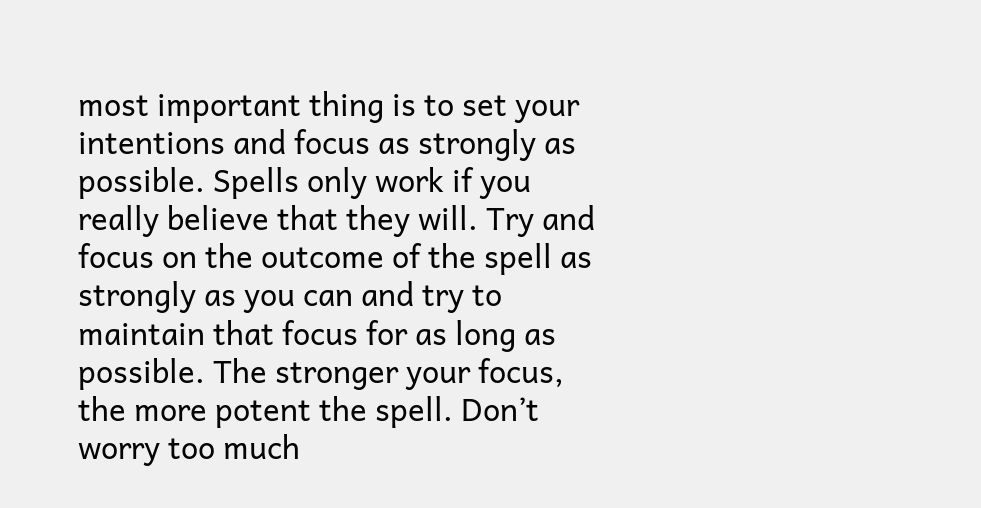most important thing is to set your intentions and focus as strongly as possible. Spells only work if you really believe that they will. Try and focus on the outcome of the spell as strongly as you can and try to maintain that focus for as long as possible. The stronger your focus, the more potent the spell. Don’t worry too much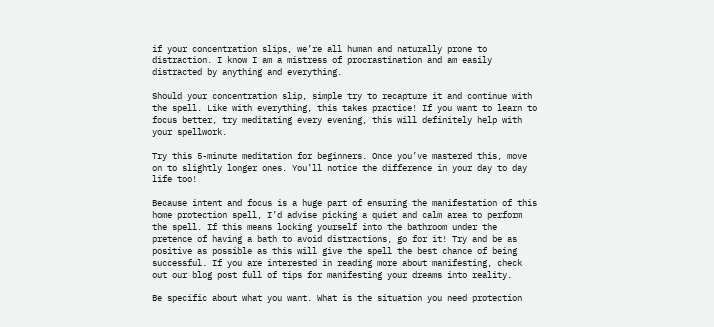if your concentration slips, we’re all human and naturally prone to distraction. I know I am a mistress of procrastination and am easily distracted by anything and everything.

Should your concentration slip, simple try to recapture it and continue with the spell. Like with everything, this takes practice! If you want to learn to focus better, try meditating every evening, this will definitely help with your spellwork.

Try this 5-minute meditation for beginners. Once you’ve mastered this, move on to slightly longer ones. You’ll notice the difference in your day to day life too!

Because intent and focus is a huge part of ensuring the manifestation of this home protection spell, I’d advise picking a quiet and calm area to perform the spell. If this means locking yourself into the bathroom under the pretence of having a bath to avoid distractions, go for it! Try and be as positive as possible as this will give the spell the best chance of being successful. If you are interested in reading more about manifesting, check out our blog post full of tips for manifesting your dreams into reality.

Be specific about what you want. What is the situation you need protection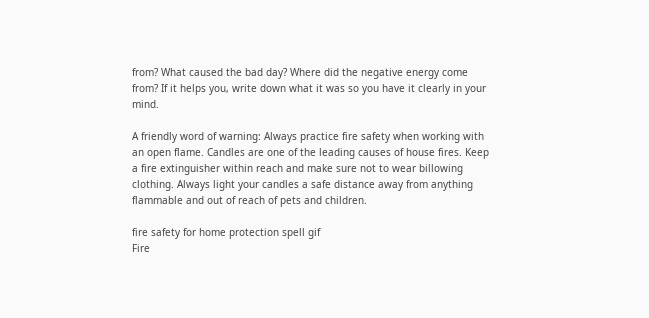from? What caused the bad day? Where did the negative energy come from? If it helps you, write down what it was so you have it clearly in your mind.

A friendly word of warning: Always practice fire safety when working with an open flame. Candles are one of the leading causes of house fires. Keep a fire extinguisher within reach and make sure not to wear billowing clothing. Always light your candles a safe distance away from anything flammable and out of reach of pets and children.

fire safety for home protection spell gif
Fire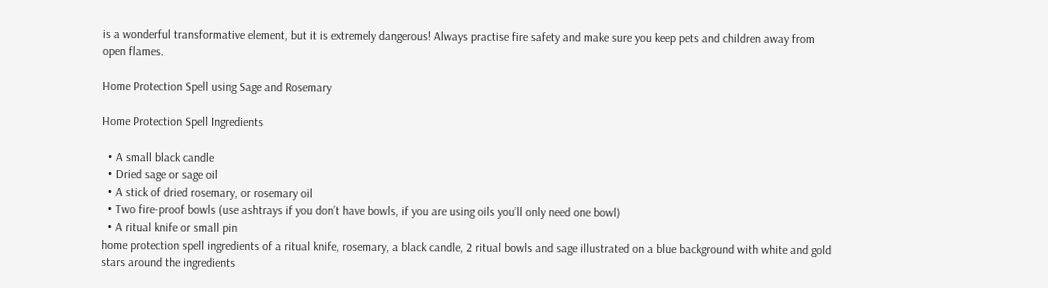is a wonderful transformative element, but it is extremely dangerous! Always practise fire safety and make sure you keep pets and children away from open flames.

Home Protection Spell using Sage and Rosemary

Home Protection Spell Ingredients

  • A small black candle
  • Dried sage or sage oil
  • A stick of dried rosemary, or rosemary oil
  • Two fire-proof bowls (use ashtrays if you don’t have bowls, if you are using oils you’ll only need one bowl)
  • A ritual knife or small pin
home protection spell ingredients of a ritual knife, rosemary, a black candle, 2 ritual bowls and sage illustrated on a blue background with white and gold stars around the ingredients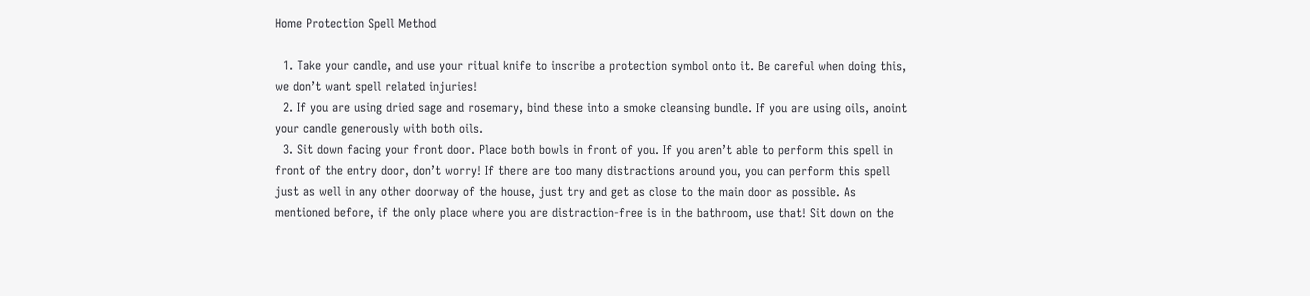Home Protection Spell Method

  1. Take your candle, and use your ritual knife to inscribe a protection symbol onto it. Be careful when doing this, we don’t want spell related injuries!
  2. If you are using dried sage and rosemary, bind these into a smoke cleansing bundle. If you are using oils, anoint your candle generously with both oils.
  3. Sit down facing your front door. Place both bowls in front of you. If you aren’t able to perform this spell in front of the entry door, don’t worry! If there are too many distractions around you, you can perform this spell just as well in any other doorway of the house, just try and get as close to the main door as possible. As mentioned before, if the only place where you are distraction-free is in the bathroom, use that! Sit down on the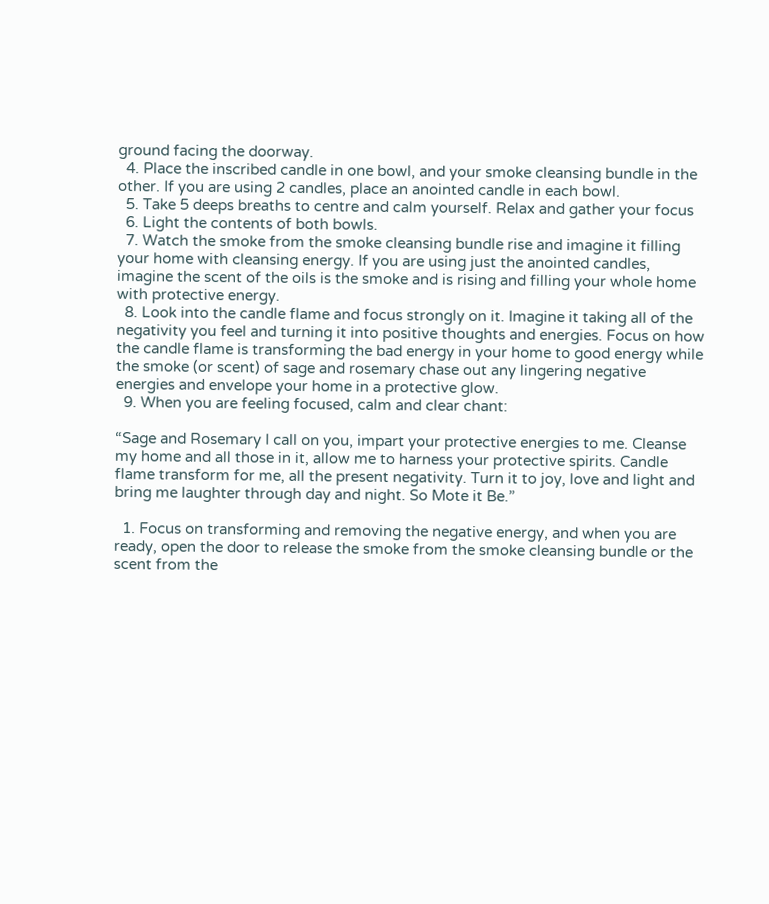ground facing the doorway.
  4. Place the inscribed candle in one bowl, and your smoke cleansing bundle in the other. If you are using 2 candles, place an anointed candle in each bowl.
  5. Take 5 deeps breaths to centre and calm yourself. Relax and gather your focus
  6. Light the contents of both bowls.
  7. Watch the smoke from the smoke cleansing bundle rise and imagine it filling your home with cleansing energy. If you are using just the anointed candles, imagine the scent of the oils is the smoke and is rising and filling your whole home with protective energy.
  8. Look into the candle flame and focus strongly on it. Imagine it taking all of the negativity you feel and turning it into positive thoughts and energies. Focus on how the candle flame is transforming the bad energy in your home to good energy while the smoke (or scent) of sage and rosemary chase out any lingering negative energies and envelope your home in a protective glow.
  9. When you are feeling focused, calm and clear chant:

“Sage and Rosemary I call on you, impart your protective energies to me. Cleanse my home and all those in it, allow me to harness your protective spirits. Candle flame transform for me, all the present negativity. Turn it to joy, love and light and bring me laughter through day and night. So Mote it Be.”

  1. Focus on transforming and removing the negative energy, and when you are ready, open the door to release the smoke from the smoke cleansing bundle or the scent from the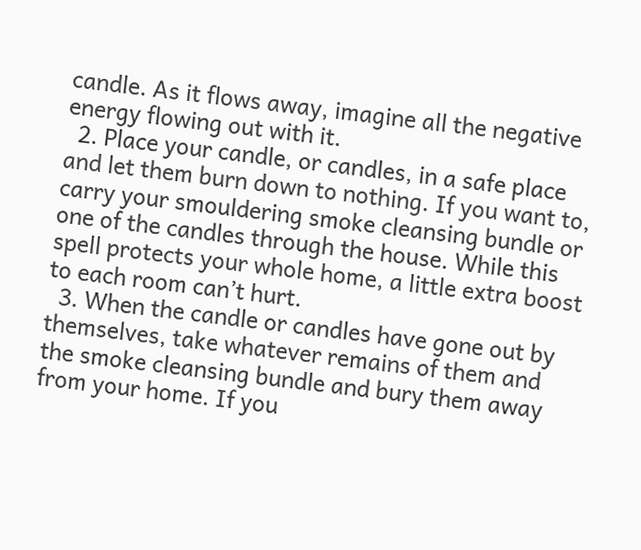candle. As it flows away, imagine all the negative energy flowing out with it.
  2. Place your candle, or candles, in a safe place and let them burn down to nothing. If you want to, carry your smouldering smoke cleansing bundle or one of the candles through the house. While this spell protects your whole home, a little extra boost to each room can’t hurt.
  3. When the candle or candles have gone out by themselves, take whatever remains of them and the smoke cleansing bundle and bury them away from your home. If you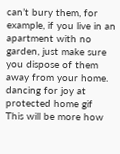can’t bury them, for example, if you live in an apartment with no garden, just make sure you dispose of them away from your home.
dancing for joy at protected home gif
This will be more how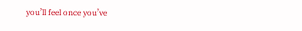you’ll feel once you’ve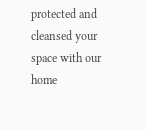protected and cleansed your space with our home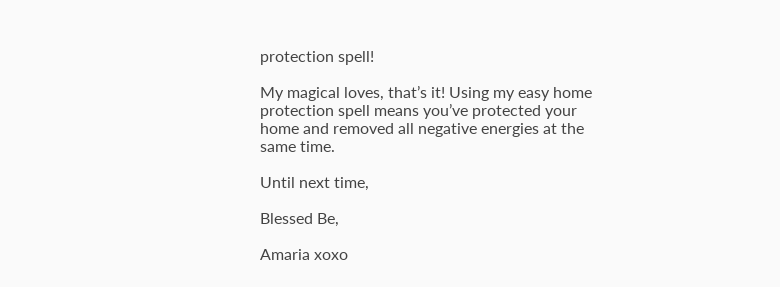protection spell!

My magical loves, that’s it! Using my easy home protection spell means you’ve protected your home and removed all negative energies at the same time.

Until next time,

Blessed Be,

Amaria xoxo